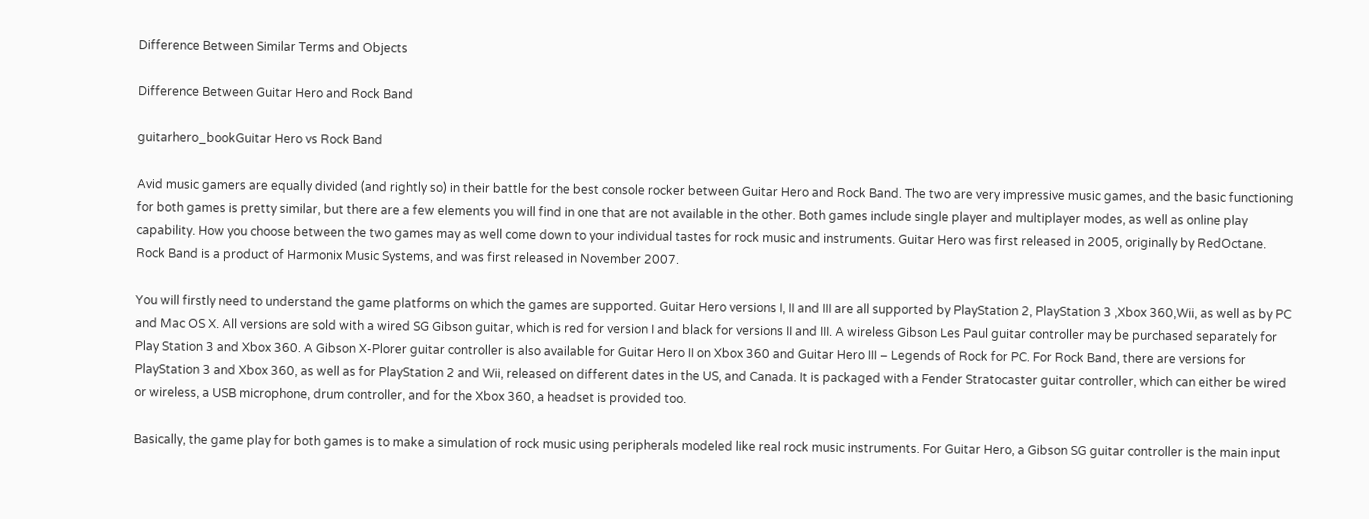Difference Between Similar Terms and Objects

Difference Between Guitar Hero and Rock Band

guitarhero_bookGuitar Hero vs Rock Band

Avid music gamers are equally divided (and rightly so) in their battle for the best console rocker between Guitar Hero and Rock Band. The two are very impressive music games, and the basic functioning for both games is pretty similar, but there are a few elements you will find in one that are not available in the other. Both games include single player and multiplayer modes, as well as online play capability. How you choose between the two games may as well come down to your individual tastes for rock music and instruments. Guitar Hero was first released in 2005, originally by RedOctane. Rock Band is a product of Harmonix Music Systems, and was first released in November 2007.

You will firstly need to understand the game platforms on which the games are supported. Guitar Hero versions I, II and III are all supported by PlayStation 2, PlayStation 3 ,Xbox 360,Wii, as well as by PC and Mac OS X. All versions are sold with a wired SG Gibson guitar, which is red for version I and black for versions II and III. A wireless Gibson Les Paul guitar controller may be purchased separately for Play Station 3 and Xbox 360. A Gibson X-Plorer guitar controller is also available for Guitar Hero II on Xbox 360 and Guitar Hero III – Legends of Rock for PC. For Rock Band, there are versions for PlayStation 3 and Xbox 360, as well as for PlayStation 2 and Wii, released on different dates in the US, and Canada. It is packaged with a Fender Stratocaster guitar controller, which can either be wired or wireless, a USB microphone, drum controller, and for the Xbox 360, a headset is provided too.

Basically, the game play for both games is to make a simulation of rock music using peripherals modeled like real rock music instruments. For Guitar Hero, a Gibson SG guitar controller is the main input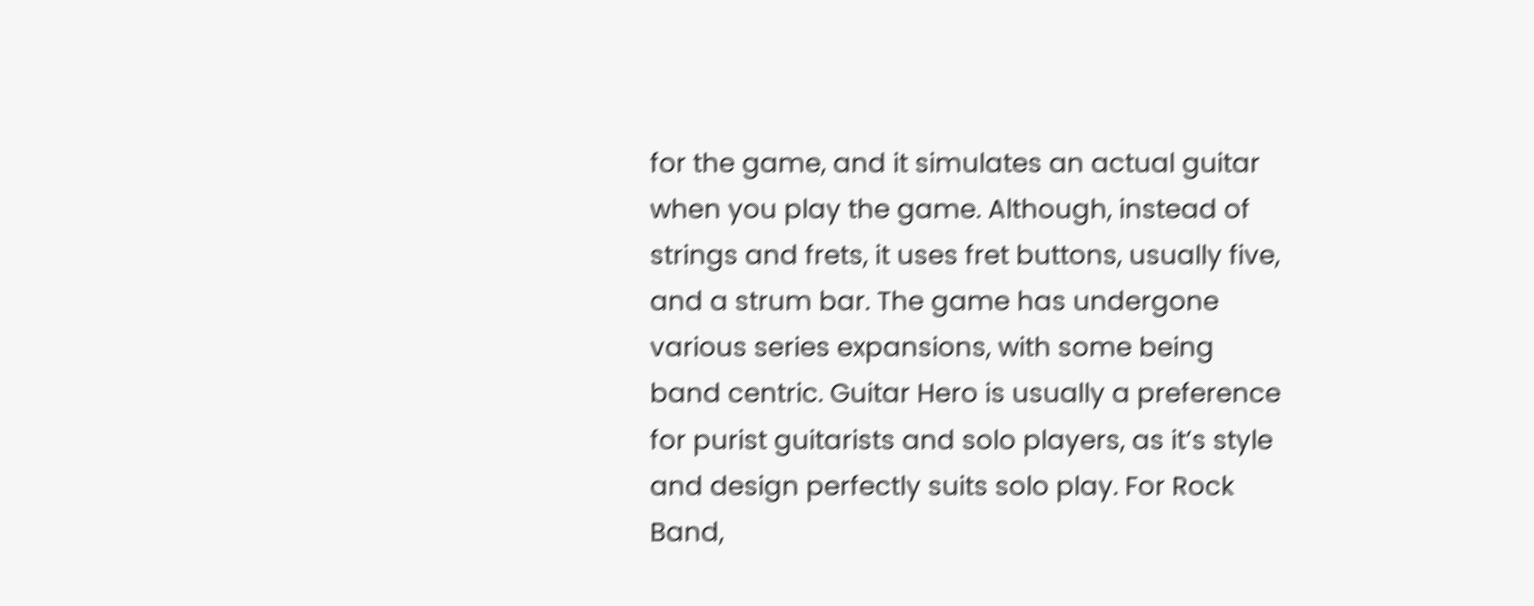for the game, and it simulates an actual guitar when you play the game. Although, instead of strings and frets, it uses fret buttons, usually five, and a strum bar. The game has undergone various series expansions, with some being band centric. Guitar Hero is usually a preference for purist guitarists and solo players, as it’s style and design perfectly suits solo play. For Rock Band,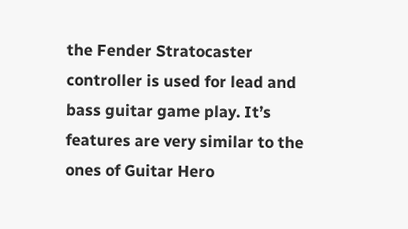the Fender Stratocaster controller is used for lead and bass guitar game play. It’s features are very similar to the ones of Guitar Hero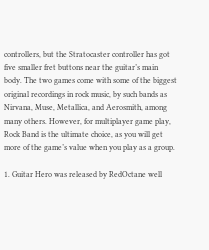controllers, but the Stratocaster controller has got five smaller fret buttons near the guitar’s main body. The two games come with some of the biggest original recordings in rock music, by such bands as Nirvana, Muse, Metallica, and Aerosmith, among many others. However, for multiplayer game play, Rock Band is the ultimate choice, as you will get more of the game’s value when you play as a group.

1. Guitar Hero was released by RedOctane well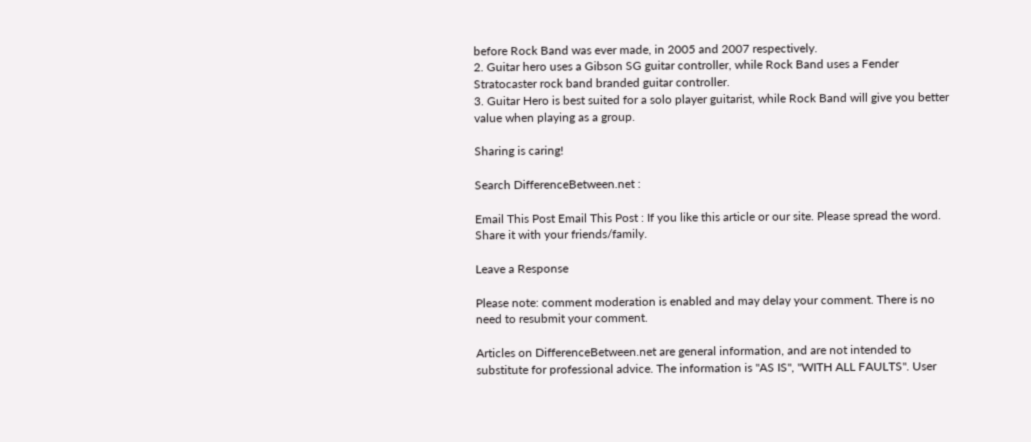before Rock Band was ever made, in 2005 and 2007 respectively.
2. Guitar hero uses a Gibson SG guitar controller, while Rock Band uses a Fender Stratocaster rock band branded guitar controller.
3. Guitar Hero is best suited for a solo player guitarist, while Rock Band will give you better value when playing as a group.

Sharing is caring!

Search DifferenceBetween.net :

Email This Post Email This Post : If you like this article or our site. Please spread the word. Share it with your friends/family.

Leave a Response

Please note: comment moderation is enabled and may delay your comment. There is no need to resubmit your comment.

Articles on DifferenceBetween.net are general information, and are not intended to substitute for professional advice. The information is "AS IS", "WITH ALL FAULTS". User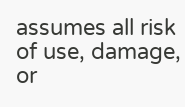assumes all risk of use, damage, or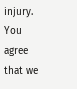injury. You agree that we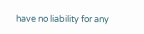have no liability for any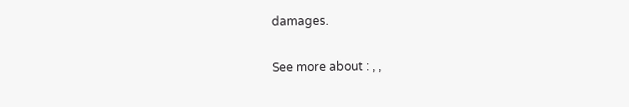damages.

See more about : , ,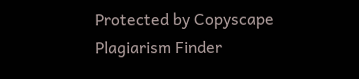Protected by Copyscape Plagiarism Finder